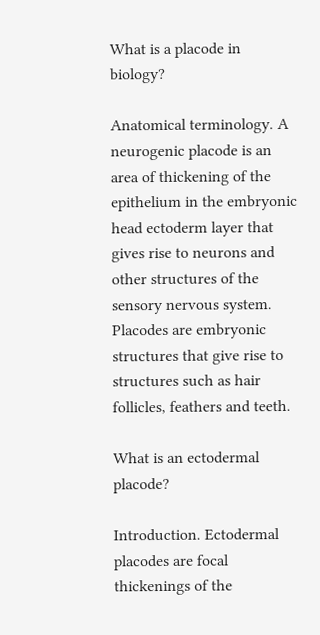What is a placode in biology?

Anatomical terminology. A neurogenic placode is an area of thickening of the epithelium in the embryonic head ectoderm layer that gives rise to neurons and other structures of the sensory nervous system. Placodes are embryonic structures that give rise to structures such as hair follicles, feathers and teeth.

What is an ectodermal placode?

Introduction. Ectodermal placodes are focal thickenings of the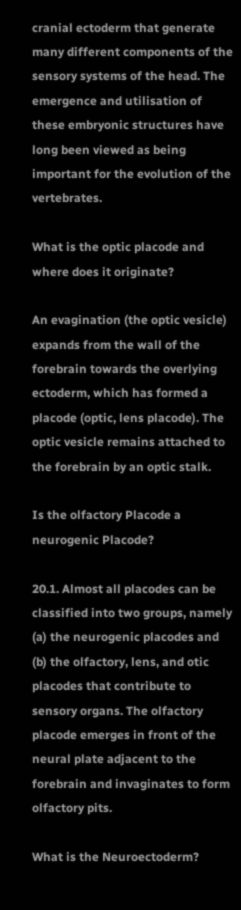cranial ectoderm that generate many different components of the sensory systems of the head. The emergence and utilisation of these embryonic structures have long been viewed as being important for the evolution of the vertebrates.

What is the optic placode and where does it originate?

An evagination (the optic vesicle) expands from the wall of the forebrain towards the overlying ectoderm, which has formed a placode (optic, lens placode). The optic vesicle remains attached to the forebrain by an optic stalk.

Is the olfactory Placode a neurogenic Placode?

20.1. Almost all placodes can be classified into two groups, namely (a) the neurogenic placodes and (b) the olfactory, lens, and otic placodes that contribute to sensory organs. The olfactory placode emerges in front of the neural plate adjacent to the forebrain and invaginates to form olfactory pits.

What is the Neuroectoderm?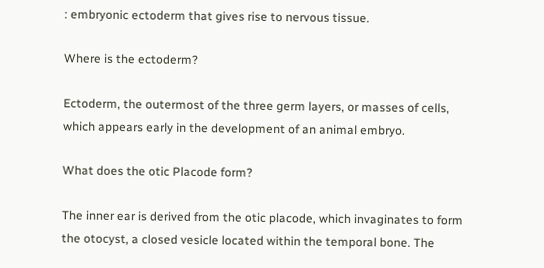: embryonic ectoderm that gives rise to nervous tissue.

Where is the ectoderm?

Ectoderm, the outermost of the three germ layers, or masses of cells, which appears early in the development of an animal embryo.

What does the otic Placode form?

The inner ear is derived from the otic placode, which invaginates to form the otocyst, a closed vesicle located within the temporal bone. The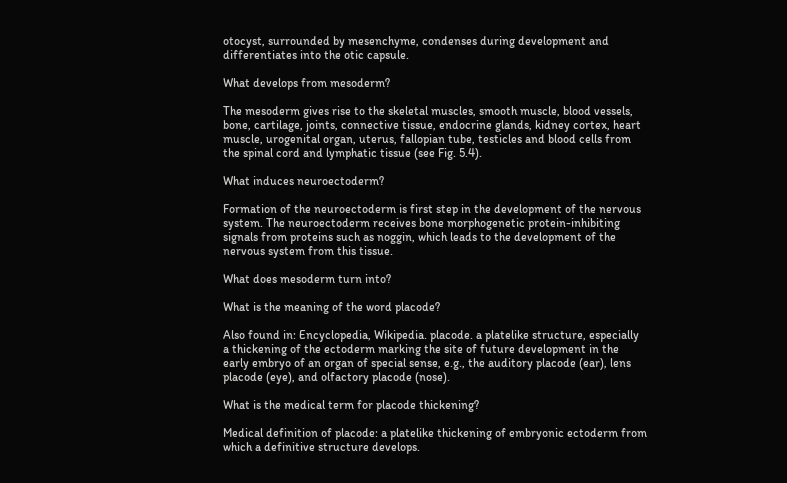otocyst, surrounded by mesenchyme, condenses during development and differentiates into the otic capsule.

What develops from mesoderm?

The mesoderm gives rise to the skeletal muscles, smooth muscle, blood vessels, bone, cartilage, joints, connective tissue, endocrine glands, kidney cortex, heart muscle, urogenital organ, uterus, fallopian tube, testicles and blood cells from the spinal cord and lymphatic tissue (see Fig. 5.4).

What induces neuroectoderm?

Formation of the neuroectoderm is first step in the development of the nervous system. The neuroectoderm receives bone morphogenetic protein-inhibiting signals from proteins such as noggin, which leads to the development of the nervous system from this tissue.

What does mesoderm turn into?

What is the meaning of the word placode?

Also found in: Encyclopedia, Wikipedia. placode. a platelike structure, especially a thickening of the ectoderm marking the site of future development in the early embryo of an organ of special sense, e.g., the auditory placode (ear), lens placode (eye), and olfactory placode (nose).

What is the medical term for placode thickening?

Medical definition of placode: a platelike thickening of embryonic ectoderm from which a definitive structure develops.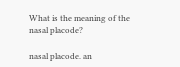What is the meaning of the nasal placode?

nasal placode. an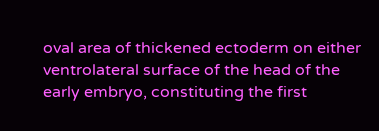oval area of thickened ectoderm on either ventrolateral surface of the head of the early embryo, constituting the first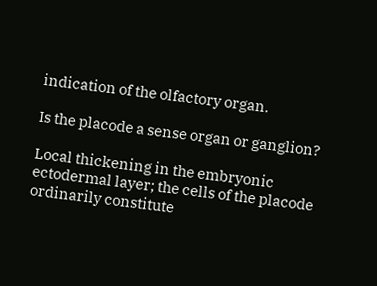indication of the olfactory organ.

Is the placode a sense organ or ganglion?

Local thickening in the embryonic ectodermal layer; the cells of the placode ordinarily constitute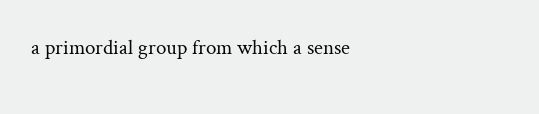a primordial group from which a sense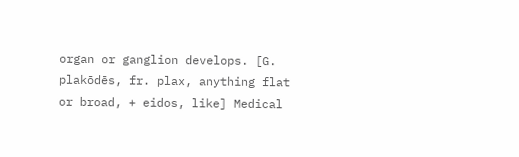organ or ganglion develops. [G. plakōdēs, fr. plax, anything flat or broad, + eidos, like] Medical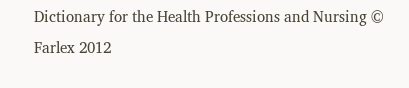Dictionary for the Health Professions and Nursing © Farlex 2012